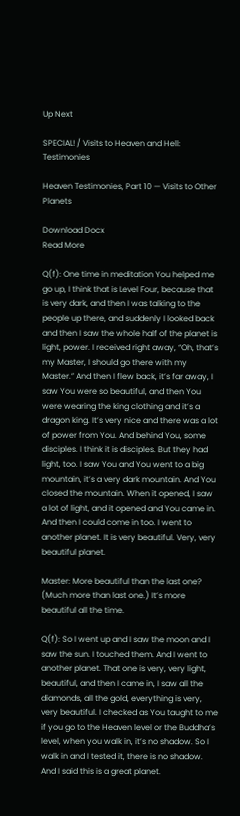Up Next

SPECIAL! / Visits to Heaven and Hell: Testimonies

Heaven Testimonies, Part 10 — Visits to Other Planets

Download Docx
Read More

Q(f): One time in meditation You helped me go up, I think that is Level Four, because that is very dark, and then I was talking to the people up there, and suddenly I looked back and then I saw the whole half of the planet is light, power. I received right away, “Oh, that’s my Master, I should go there with my Master.” And then I flew back, it’s far away, I saw You were so beautiful, and then You were wearing the king clothing and it’s a dragon king. It’s very nice and there was a lot of power from You. And behind You, some disciples. I think it is disciples. But they had light, too. I saw You and You went to a big mountain, it’s a very dark mountain. And You closed the mountain. When it opened, I saw a lot of light, and it opened and You came in. And then I could come in too. I went to another planet. It is very beautiful. Very, very beautiful planet.

Master: More beautiful than the last one? (Much more than last one.) It’s more beautiful all the time.

Q(f): So I went up and I saw the moon and I saw the sun. I touched them. And I went to another planet. That one is very, very light, beautiful, and then I came in, I saw all the diamonds, all the gold, everything is very, very beautiful. I checked as You taught to me if you go to the Heaven level or the Buddha’s level, when you walk in, it’s no shadow. So I walk in and I tested it, there is no shadow. And I said this is a great planet.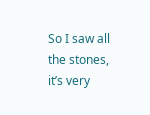So I saw all the stones, it’s very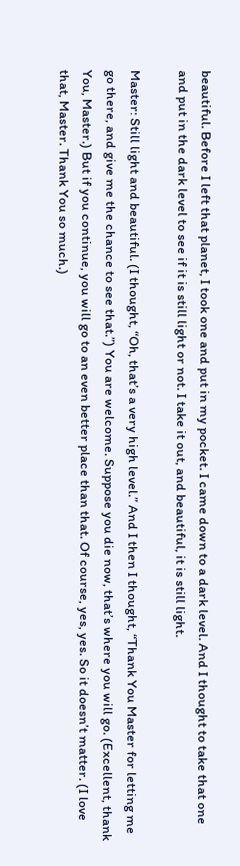beautiful. Before I left that planet, I took one and put in my pocket. I came down to a dark level. And I thought to take that one and put in the dark level to see if it is still light or not. I take it out, and beautiful, it is still light.

Master: Still light and beautiful. (I thought, “Oh, that’s a very high level.” And I then I thought, “Thank You Master for letting me go there, and give me the chance to see that.”) You are welcome. Suppose you die now, that’s where you will go. (Excellent, thank You, Master.) But if you continue, you will go to an even better place than that. Of course, yes, yes. So it doesn’t matter. (I love that, Master. Thank You so much.)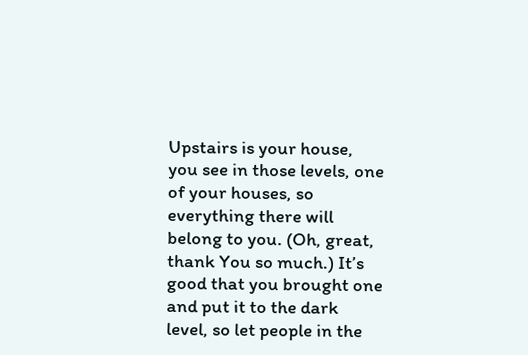Upstairs is your house, you see in those levels, one of your houses, so everything there will belong to you. (Oh, great, thank You so much.) It’s good that you brought one and put it to the dark level, so let people in the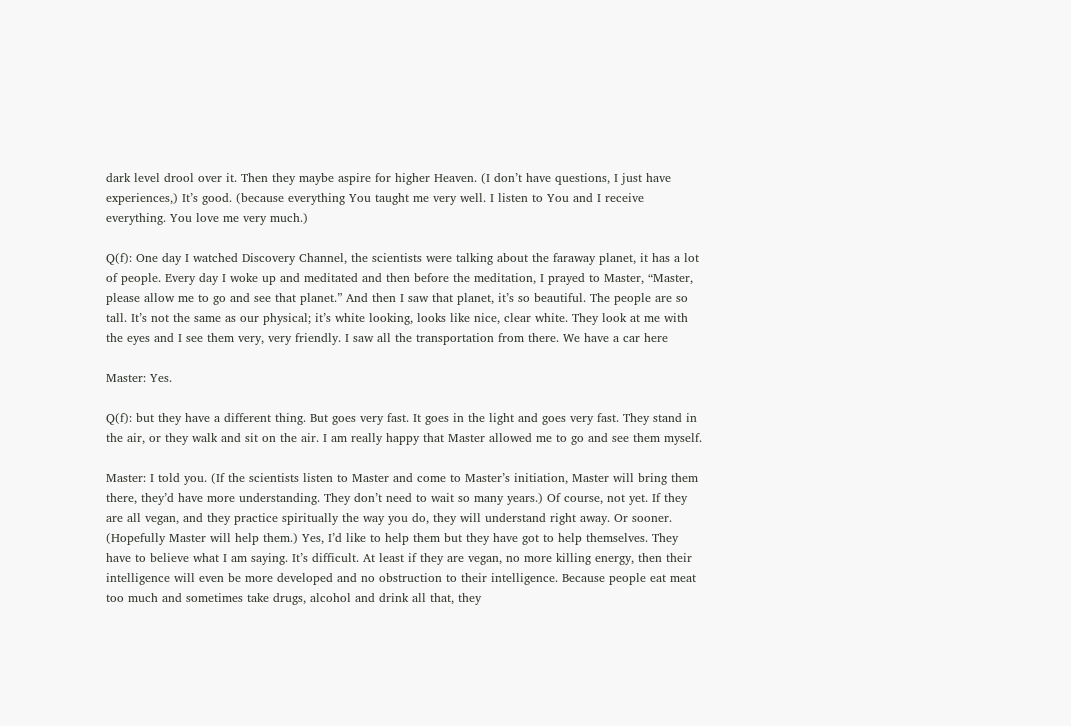dark level drool over it. Then they maybe aspire for higher Heaven. (I don’t have questions, I just have experiences,) It’s good. (because everything You taught me very well. I listen to You and I receive everything. You love me very much.)

Q(f): One day I watched Discovery Channel, the scientists were talking about the faraway planet, it has a lot of people. Every day I woke up and meditated and then before the meditation, I prayed to Master, “Master, please allow me to go and see that planet.” And then I saw that planet, it’s so beautiful. The people are so tall. It’s not the same as our physical; it’s white looking, looks like nice, clear white. They look at me with the eyes and I see them very, very friendly. I saw all the transportation from there. We have a car here

Master: Yes.

Q(f): but they have a different thing. But goes very fast. It goes in the light and goes very fast. They stand in the air, or they walk and sit on the air. I am really happy that Master allowed me to go and see them myself.

Master: I told you. (If the scientists listen to Master and come to Master’s initiation, Master will bring them there, they’d have more understanding. They don’t need to wait so many years.) Of course, not yet. If they are all vegan, and they practice spiritually the way you do, they will understand right away. Or sooner. (Hopefully Master will help them.) Yes, I’d like to help them but they have got to help themselves. They have to believe what I am saying. It’s difficult. At least if they are vegan, no more killing energy, then their intelligence will even be more developed and no obstruction to their intelligence. Because people eat meat too much and sometimes take drugs, alcohol and drink all that, they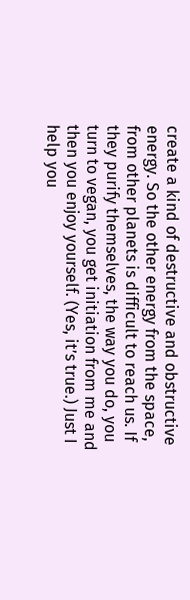create a kind of destructive and obstructive energy. So the other energy from the space, from other planets is difficult to reach us. If they purify themselves, the way you do, you turn to vegan, you get initiation from me and then you enjoy yourself. (Yes, it’s true.) Just I help you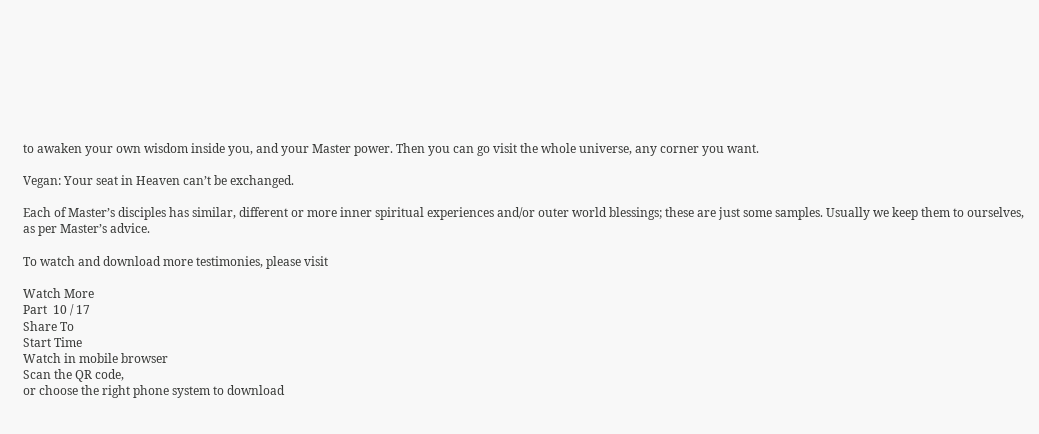to awaken your own wisdom inside you, and your Master power. Then you can go visit the whole universe, any corner you want.

Vegan: Your seat in Heaven can’t be exchanged.

Each of Master’s disciples has similar, different or more inner spiritual experiences and/or outer world blessings; these are just some samples. Usually we keep them to ourselves, as per Master’s advice.

To watch and download more testimonies, please visit

Watch More
Part  10 / 17
Share To
Start Time
Watch in mobile browser
Scan the QR code,
or choose the right phone system to download